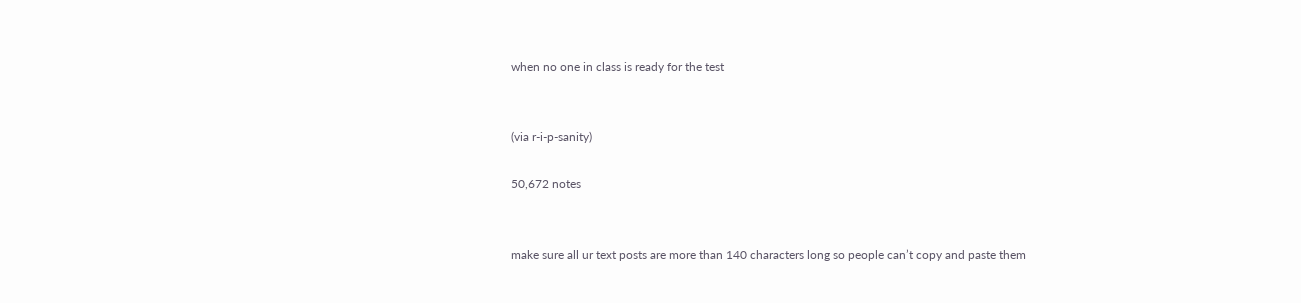when no one in class is ready for the test


(via r-i-p-sanity)

50,672 notes


make sure all ur text posts are more than 140 characters long so people can’t copy and paste them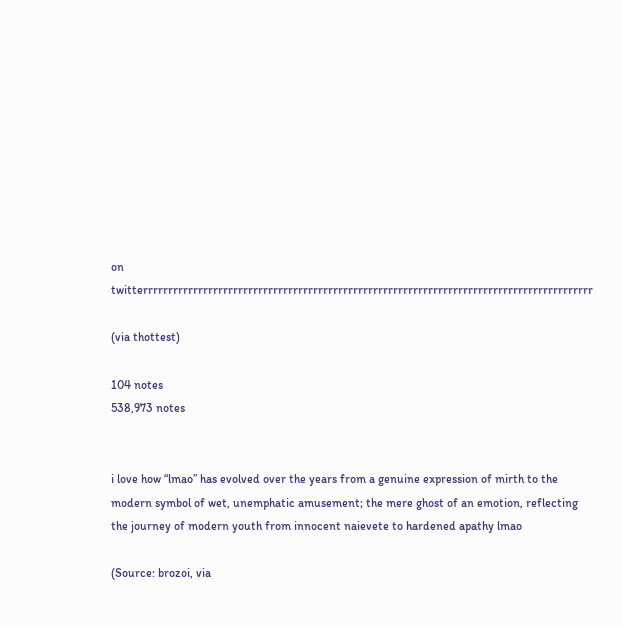on twitterrrrrrrrrrrrrrrrrrrrrrrrrrrrrrrrrrrrrrrrrrrrrrrrrrrrrrrrrrrrrrrrrrrrrrrrrrrrrrrrrrrrrrrrrr

(via thottest)

104 notes
538,973 notes


i love how “lmao” has evolved over the years from a genuine expression of mirth to the modern symbol of wet, unemphatic amusement; the mere ghost of an emotion, reflecting the journey of modern youth from innocent naievete to hardened apathy lmao

(Source: brozoi, via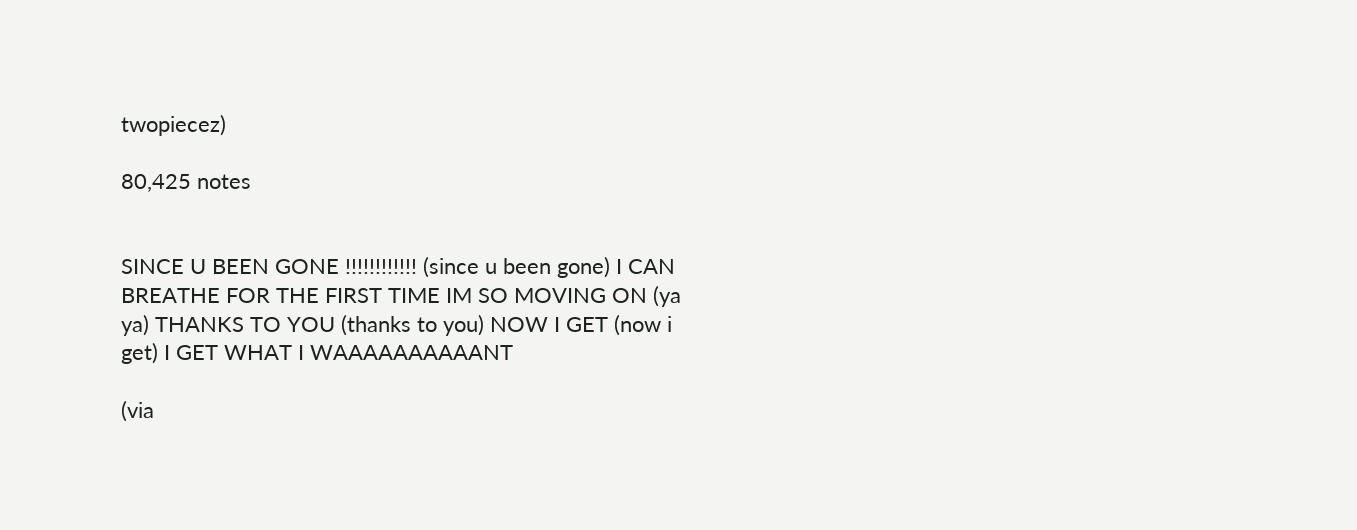twopiecez)

80,425 notes


SINCE U BEEN GONE !!!!!!!!!!!! (since u been gone) I CAN BREATHE FOR THE FIRST TIME IM SO MOVING ON (ya ya) THANKS TO YOU (thanks to you) NOW I GET (now i get) I GET WHAT I WAAAAAAAAAANT

(via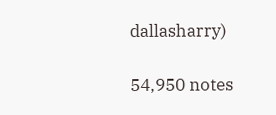dallasharry)

54,950 notes